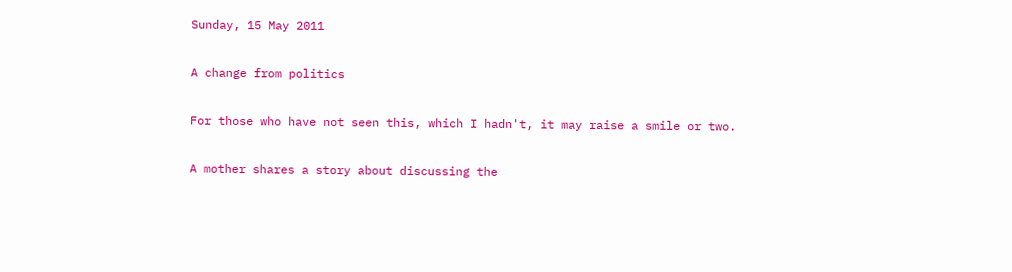Sunday, 15 May 2011

A change from politics

For those who have not seen this, which I hadn't, it may raise a smile or two.

A mother shares a story about discussing the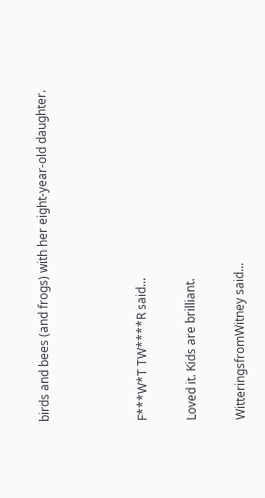birds and bees (and frogs) with her eight-year-old daughter.



F***W*T TW****R said...

Loved it. Kids are brilliant.

WitteringsfromWitney said...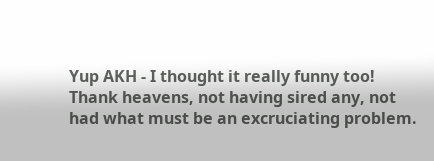Yup AKH - I thought it really funny too! Thank heavens, not having sired any, not had what must be an excruciating problem.